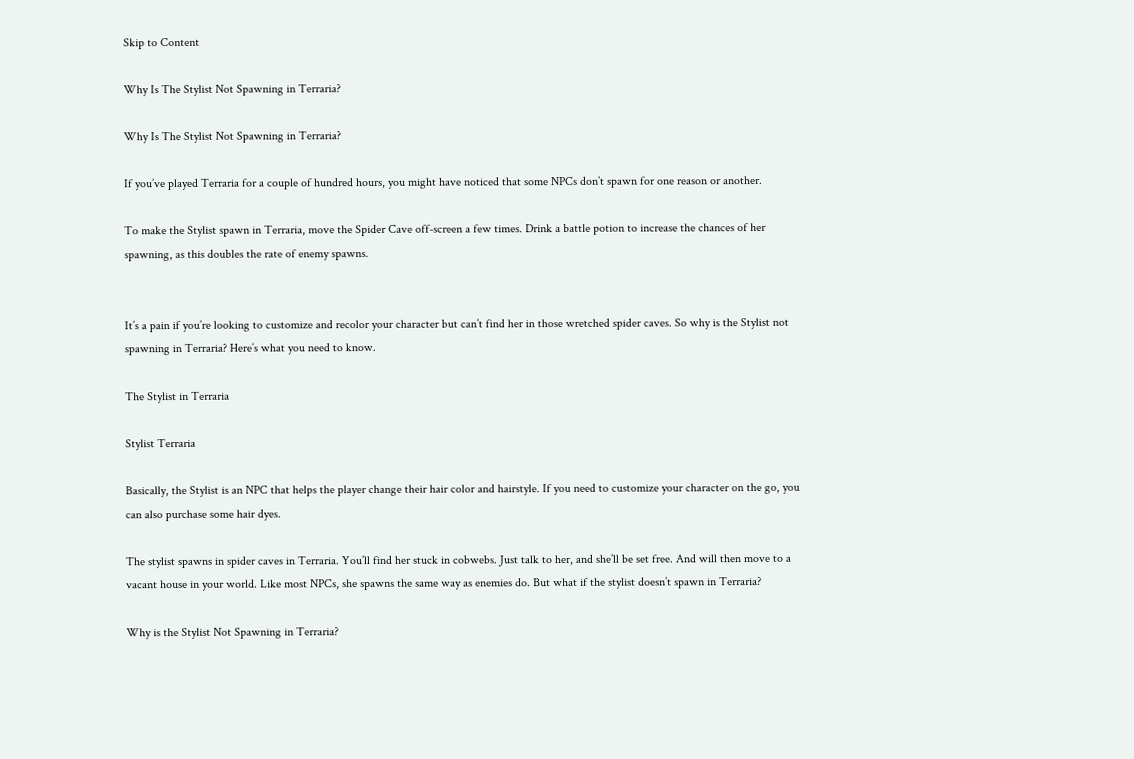Skip to Content

Why Is The Stylist Not Spawning in Terraria?

Why Is The Stylist Not Spawning in Terraria?

If you’ve played Terraria for a couple of hundred hours, you might have noticed that some NPCs don’t spawn for one reason or another.

To make the Stylist spawn in Terraria, move the Spider Cave off-screen a few times. Drink a battle potion to increase the chances of her spawning, as this doubles the rate of enemy spawns.


It’s a pain if you’re looking to customize and recolor your character but can’t find her in those wretched spider caves. So why is the Stylist not spawning in Terraria? Here’s what you need to know.

The Stylist in Terraria

Stylist Terraria

Basically, the Stylist is an NPC that helps the player change their hair color and hairstyle. If you need to customize your character on the go, you can also purchase some hair dyes.

The stylist spawns in spider caves in Terraria. You’ll find her stuck in cobwebs. Just talk to her, and she’ll be set free. And will then move to a vacant house in your world. Like most NPCs, she spawns the same way as enemies do. But what if the stylist doesn’t spawn in Terraria?

Why is the Stylist Not Spawning in Terraria?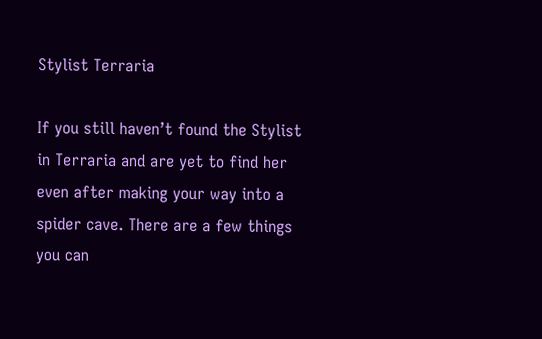Stylist Terraria

If you still haven’t found the Stylist in Terraria and are yet to find her even after making your way into a spider cave. There are a few things you can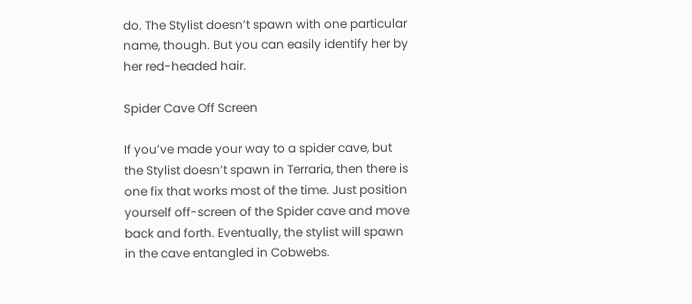do. The Stylist doesn’t spawn with one particular name, though. But you can easily identify her by her red-headed hair.

Spider Cave Off Screen

If you’ve made your way to a spider cave, but the Stylist doesn’t spawn in Terraria, then there is one fix that works most of the time. Just position yourself off-screen of the Spider cave and move back and forth. Eventually, the stylist will spawn in the cave entangled in Cobwebs.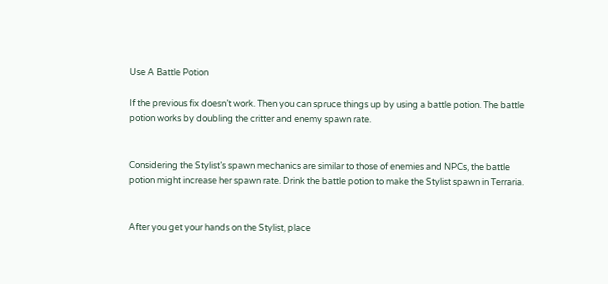Use A Battle Potion

If the previous fix doesn’t work. Then you can spruce things up by using a battle potion. The battle potion works by doubling the critter and enemy spawn rate.


Considering the Stylist’s spawn mechanics are similar to those of enemies and NPCs, the battle potion might increase her spawn rate. Drink the battle potion to make the Stylist spawn in Terraria.


After you get your hands on the Stylist, place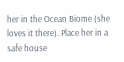her in the Ocean Biome (she loves it there). Place her in a safe house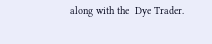along with the  Dye Trader.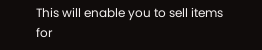This will enable you to sell items for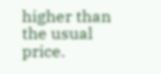higher than the usual price.